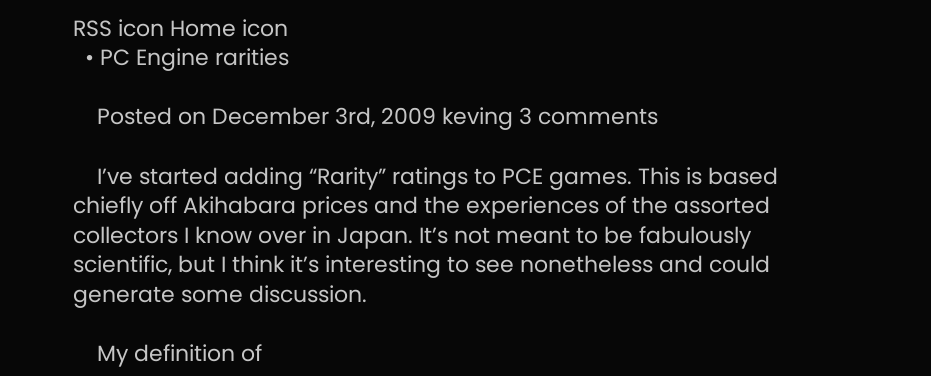RSS icon Home icon
  • PC Engine rarities

    Posted on December 3rd, 2009 keving 3 comments

    I’ve started adding “Rarity” ratings to PCE games. This is based chiefly off Akihabara prices and the experiences of the assorted collectors I know over in Japan. It’s not meant to be fabulously scientific, but I think it’s interesting to see nonetheless and could generate some discussion.

    My definition of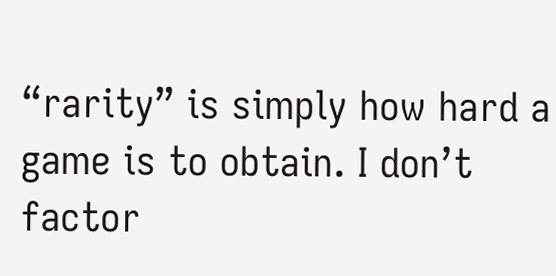“rarity” is simply how hard a game is to obtain. I don’t factor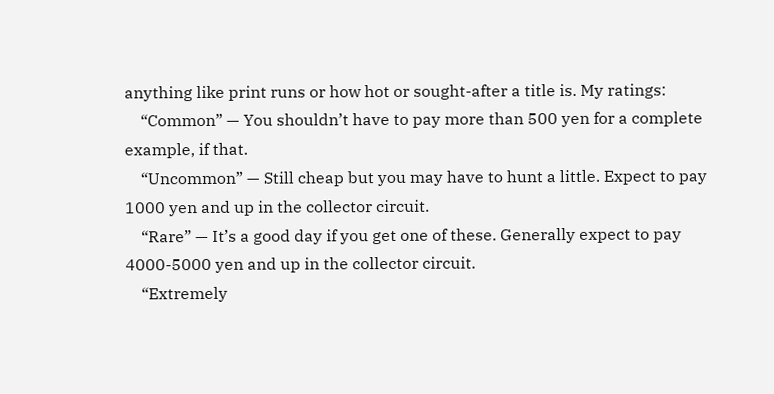anything like print runs or how hot or sought-after a title is. My ratings:
    “Common” — You shouldn’t have to pay more than 500 yen for a complete example, if that.
    “Uncommon” — Still cheap but you may have to hunt a little. Expect to pay 1000 yen and up in the collector circuit.
    “Rare” — It’s a good day if you get one of these. Generally expect to pay 4000-5000 yen and up in the collector circuit.
    “Extremely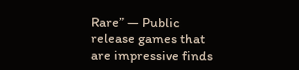Rare” — Public release games that are impressive finds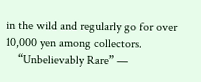in the wild and regularly go for over 10,000 yen among collectors.
    “Unbelievably Rare” —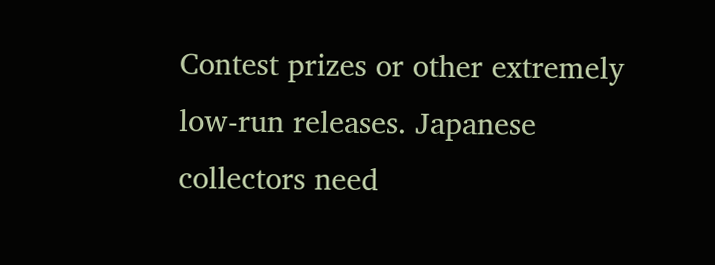Contest prizes or other extremely low-run releases. Japanese collectors need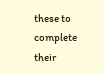these to complete their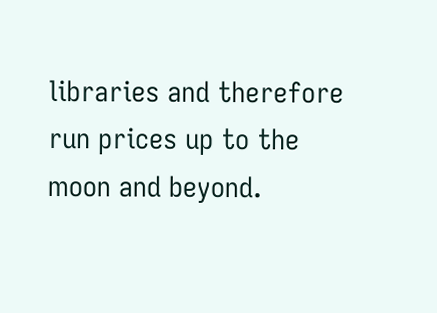libraries and therefore run prices up to the moon and beyond.